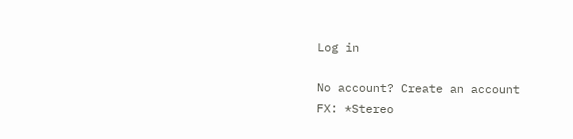Log in

No account? Create an account
FX: *Stereo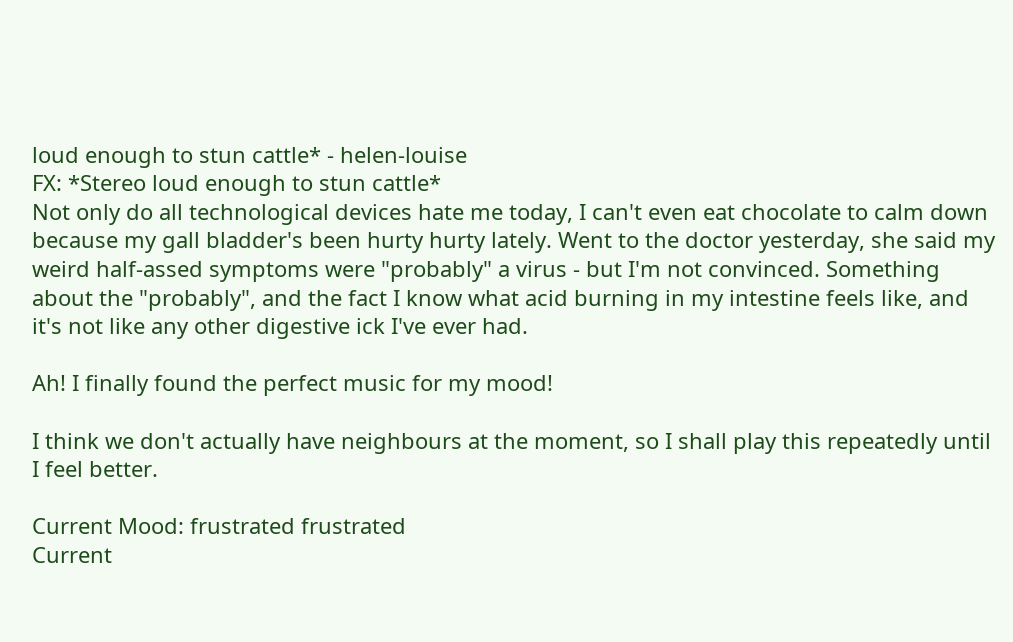loud enough to stun cattle* - helen-louise
FX: *Stereo loud enough to stun cattle*
Not only do all technological devices hate me today, I can't even eat chocolate to calm down because my gall bladder's been hurty hurty lately. Went to the doctor yesterday, she said my weird half-assed symptoms were "probably" a virus - but I'm not convinced. Something about the "probably", and the fact I know what acid burning in my intestine feels like, and it's not like any other digestive ick I've ever had.

Ah! I finally found the perfect music for my mood!

I think we don't actually have neighbours at the moment, so I shall play this repeatedly until I feel better.

Current Mood: frustrated frustrated
Current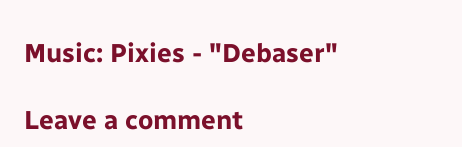Music: Pixies - "Debaser"

Leave a comment